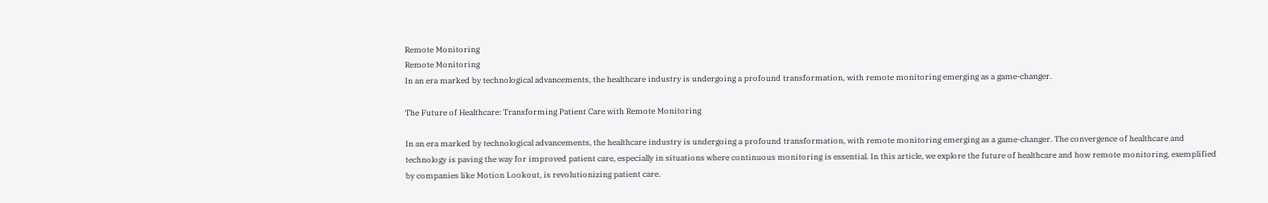Remote Monitoring
Remote Monitoring
In an era marked by technological advancements, the healthcare industry is undergoing a profound transformation, with remote monitoring emerging as a game-changer.

The Future of Healthcare: Transforming Patient Care with Remote Monitoring

In an era marked by technological advancements, the healthcare industry is undergoing a profound transformation, with remote monitoring emerging as a game-changer. The convergence of healthcare and technology is paving the way for improved patient care, especially in situations where continuous monitoring is essential. In this article, we explore the future of healthcare and how remote monitoring, exemplified by companies like Motion Lookout, is revolutionizing patient care.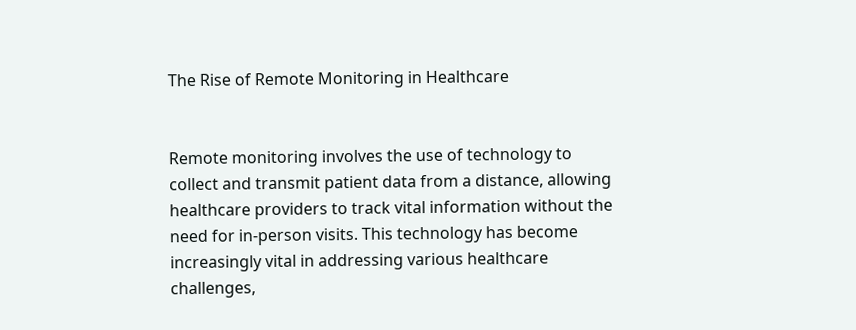The Rise of Remote Monitoring in Healthcare


Remote monitoring involves the use of technology to collect and transmit patient data from a distance, allowing healthcare providers to track vital information without the need for in-person visits. This technology has become increasingly vital in addressing various healthcare challenges,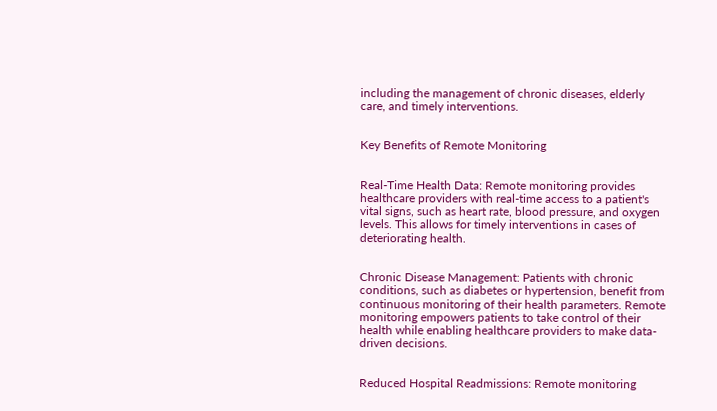including the management of chronic diseases, elderly care, and timely interventions.


Key Benefits of Remote Monitoring


Real-Time Health Data: Remote monitoring provides healthcare providers with real-time access to a patient's vital signs, such as heart rate, blood pressure, and oxygen levels. This allows for timely interventions in cases of deteriorating health.


Chronic Disease Management: Patients with chronic conditions, such as diabetes or hypertension, benefit from continuous monitoring of their health parameters. Remote monitoring empowers patients to take control of their health while enabling healthcare providers to make data-driven decisions.


Reduced Hospital Readmissions: Remote monitoring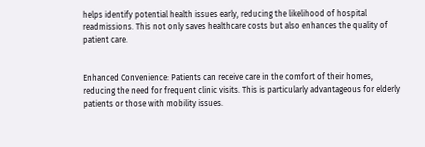helps identify potential health issues early, reducing the likelihood of hospital readmissions. This not only saves healthcare costs but also enhances the quality of patient care.


Enhanced Convenience: Patients can receive care in the comfort of their homes, reducing the need for frequent clinic visits. This is particularly advantageous for elderly patients or those with mobility issues.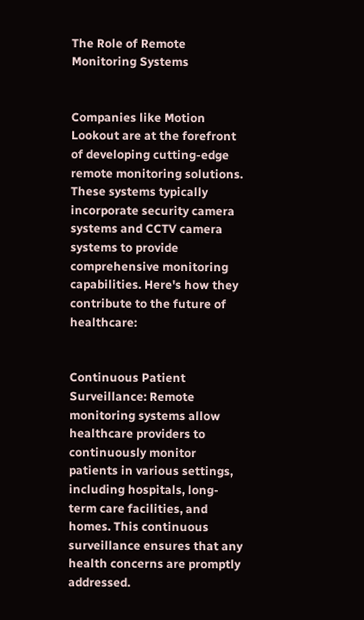The Role of Remote Monitoring Systems


Companies like Motion Lookout are at the forefront of developing cutting-edge remote monitoring solutions. These systems typically incorporate security camera systems and CCTV camera systems to provide comprehensive monitoring capabilities. Here's how they contribute to the future of healthcare:


Continuous Patient Surveillance: Remote monitoring systems allow healthcare providers to continuously monitor patients in various settings, including hospitals, long-term care facilities, and homes. This continuous surveillance ensures that any health concerns are promptly addressed.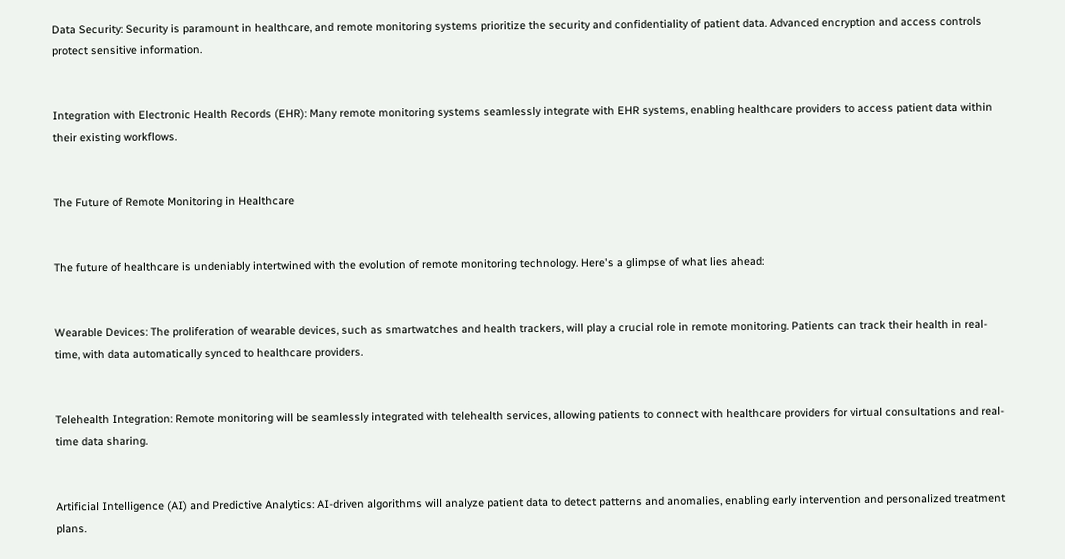Data Security: Security is paramount in healthcare, and remote monitoring systems prioritize the security and confidentiality of patient data. Advanced encryption and access controls protect sensitive information.


Integration with Electronic Health Records (EHR): Many remote monitoring systems seamlessly integrate with EHR systems, enabling healthcare providers to access patient data within their existing workflows.


The Future of Remote Monitoring in Healthcare


The future of healthcare is undeniably intertwined with the evolution of remote monitoring technology. Here's a glimpse of what lies ahead:


Wearable Devices: The proliferation of wearable devices, such as smartwatches and health trackers, will play a crucial role in remote monitoring. Patients can track their health in real-time, with data automatically synced to healthcare providers.


Telehealth Integration: Remote monitoring will be seamlessly integrated with telehealth services, allowing patients to connect with healthcare providers for virtual consultations and real-time data sharing.


Artificial Intelligence (AI) and Predictive Analytics: AI-driven algorithms will analyze patient data to detect patterns and anomalies, enabling early intervention and personalized treatment plans.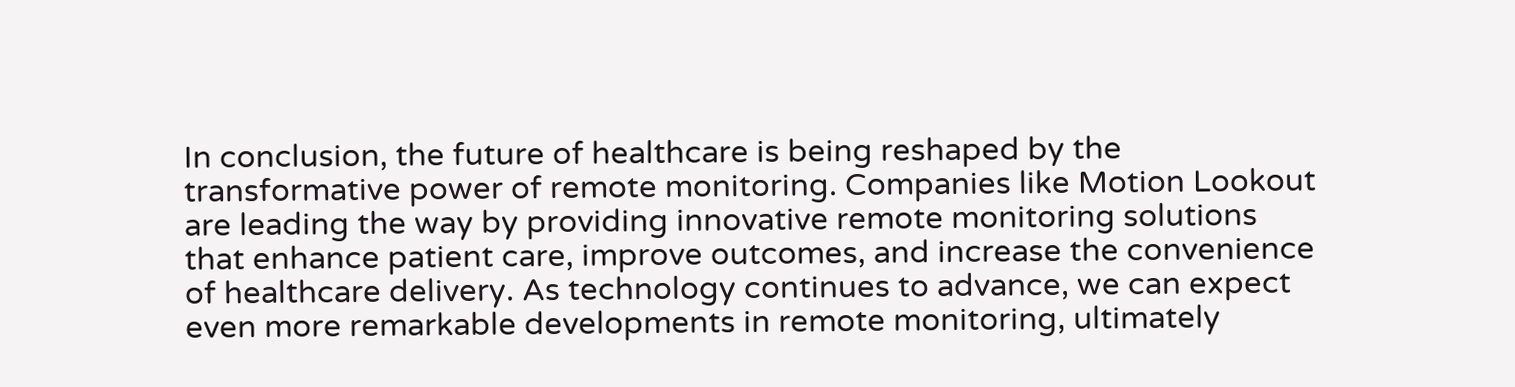In conclusion, the future of healthcare is being reshaped by the transformative power of remote monitoring. Companies like Motion Lookout are leading the way by providing innovative remote monitoring solutions that enhance patient care, improve outcomes, and increase the convenience of healthcare delivery. As technology continues to advance, we can expect even more remarkable developments in remote monitoring, ultimately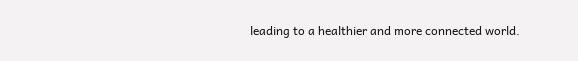leading to a healthier and more connected world.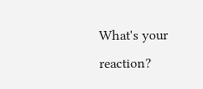What's your reaction?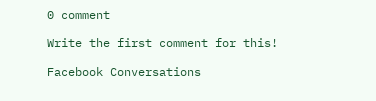0 comment

Write the first comment for this!

Facebook Conversations